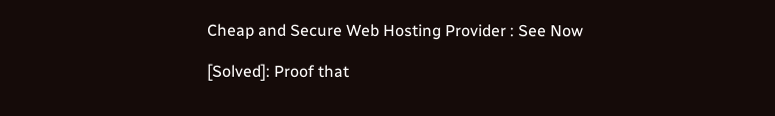Cheap and Secure Web Hosting Provider : See Now

[Solved]: Proof that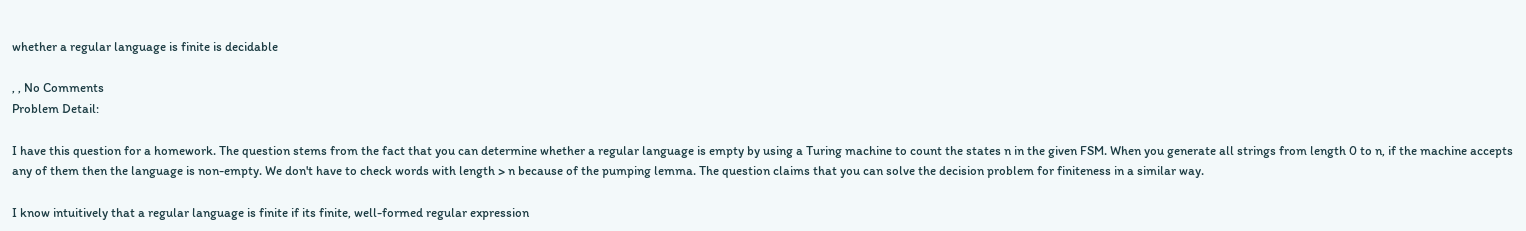whether a regular language is finite is decidable

, , No Comments
Problem Detail:

I have this question for a homework. The question stems from the fact that you can determine whether a regular language is empty by using a Turing machine to count the states n in the given FSM. When you generate all strings from length 0 to n, if the machine accepts any of them then the language is non-empty. We don't have to check words with length > n because of the pumping lemma. The question claims that you can solve the decision problem for finiteness in a similar way.

I know intuitively that a regular language is finite if its finite, well-formed regular expression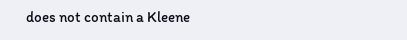does not contain a Kleene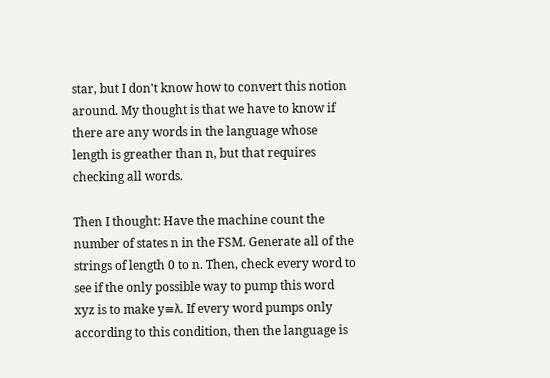star, but I don't know how to convert this notion around. My thought is that we have to know if there are any words in the language whose length is greather than n, but that requires checking all words.

Then I thought: Have the machine count the number of states n in the FSM. Generate all of the strings of length 0 to n. Then, check every word to see if the only possible way to pump this word xyz is to make y≡λ. If every word pumps only according to this condition, then the language is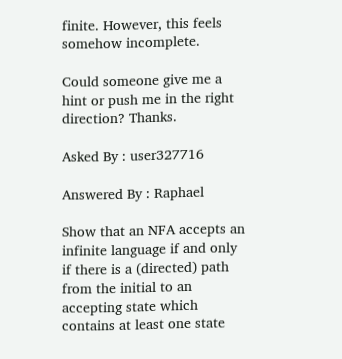finite. However, this feels somehow incomplete.

Could someone give me a hint or push me in the right direction? Thanks.

Asked By : user327716

Answered By : Raphael

Show that an NFA accepts an infinite language if and only if there is a (directed) path from the initial to an accepting state which contains at least one state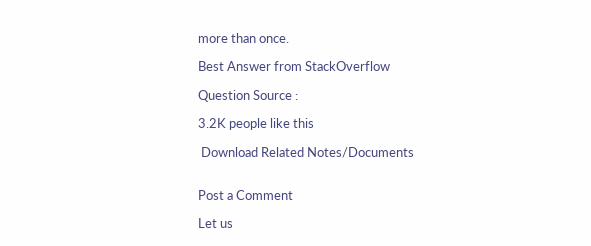more than once.

Best Answer from StackOverflow

Question Source :

3.2K people like this

 Download Related Notes/Documents


Post a Comment

Let us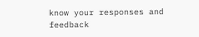know your responses and feedback